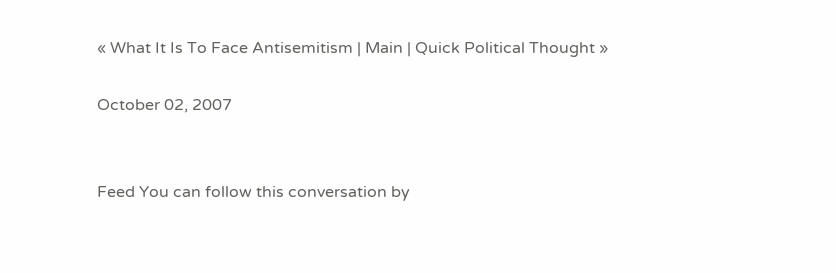« What It Is To Face Antisemitism | Main | Quick Political Thought »

October 02, 2007


Feed You can follow this conversation by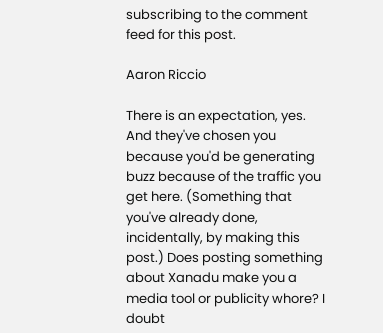subscribing to the comment feed for this post.

Aaron Riccio

There is an expectation, yes. And they've chosen you because you'd be generating buzz because of the traffic you get here. (Something that you've already done, incidentally, by making this post.) Does posting something about Xanadu make you a media tool or publicity whore? I doubt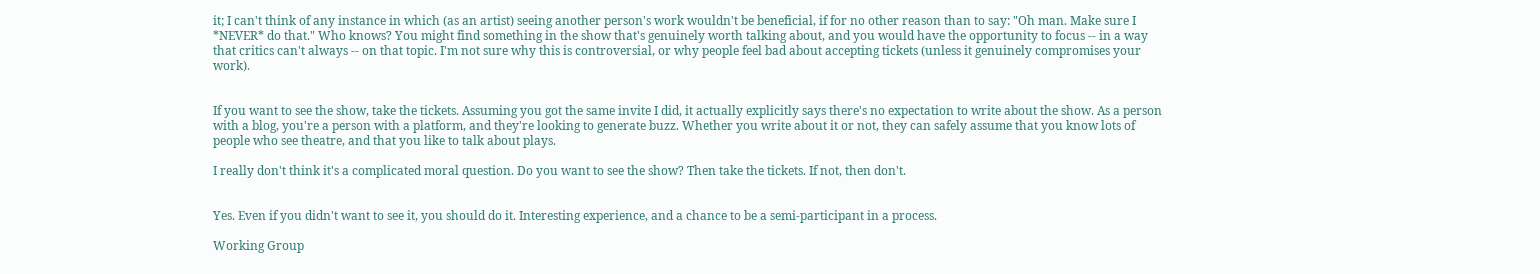it; I can't think of any instance in which (as an artist) seeing another person's work wouldn't be beneficial, if for no other reason than to say: "Oh man. Make sure I *NEVER* do that." Who knows? You might find something in the show that's genuinely worth talking about, and you would have the opportunity to focus -- in a way that critics can't always -- on that topic. I'm not sure why this is controversial, or why people feel bad about accepting tickets (unless it genuinely compromises your work).


If you want to see the show, take the tickets. Assuming you got the same invite I did, it actually explicitly says there's no expectation to write about the show. As a person with a blog, you're a person with a platform, and they're looking to generate buzz. Whether you write about it or not, they can safely assume that you know lots of people who see theatre, and that you like to talk about plays.

I really don't think it's a complicated moral question. Do you want to see the show? Then take the tickets. If not, then don't.


Yes. Even if you didn't want to see it, you should do it. Interesting experience, and a chance to be a semi-participant in a process.

Working Group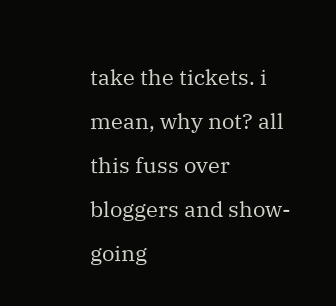take the tickets. i mean, why not? all this fuss over bloggers and show-going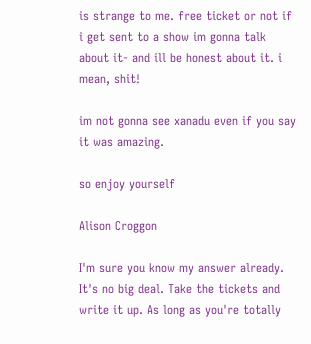is strange to me. free ticket or not if i get sent to a show im gonna talk about it- and ill be honest about it. i mean, shit!

im not gonna see xanadu even if you say it was amazing.

so enjoy yourself

Alison Croggon

I'm sure you know my answer already. It's no big deal. Take the tickets and write it up. As long as you're totally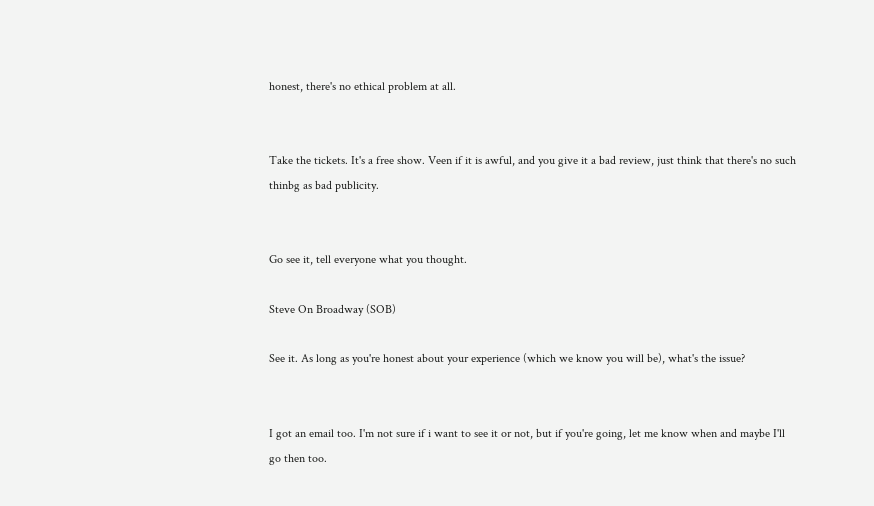honest, there's no ethical problem at all.


Take the tickets. It's a free show. Veen if it is awful, and you give it a bad review, just think that there's no such thinbg as bad publicity.


Go see it, tell everyone what you thought.

Steve On Broadway (SOB)

See it. As long as you're honest about your experience (which we know you will be), what's the issue?


I got an email too. I'm not sure if i want to see it or not, but if you're going, let me know when and maybe I'll go then too.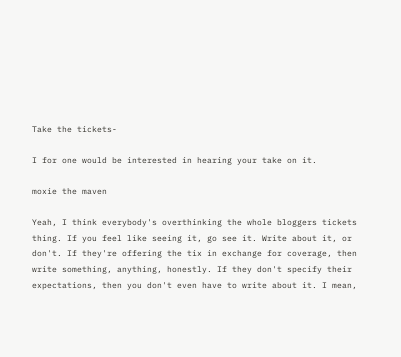Take the tickets-

I for one would be interested in hearing your take on it.

moxie the maven

Yeah, I think everybody's overthinking the whole bloggers tickets thing. If you feel like seeing it, go see it. Write about it, or don't. If they're offering the tix in exchange for coverage, then write something, anything, honestly. If they don't specify their expectations, then you don't even have to write about it. I mean,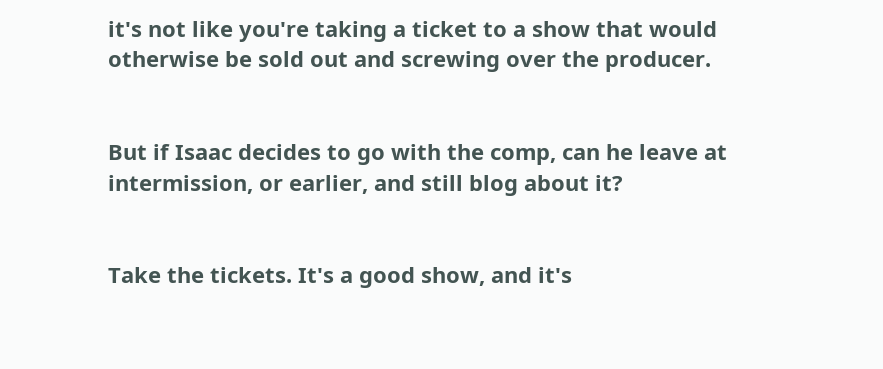it's not like you're taking a ticket to a show that would otherwise be sold out and screwing over the producer.


But if Isaac decides to go with the comp, can he leave at intermission, or earlier, and still blog about it?


Take the tickets. It's a good show, and it's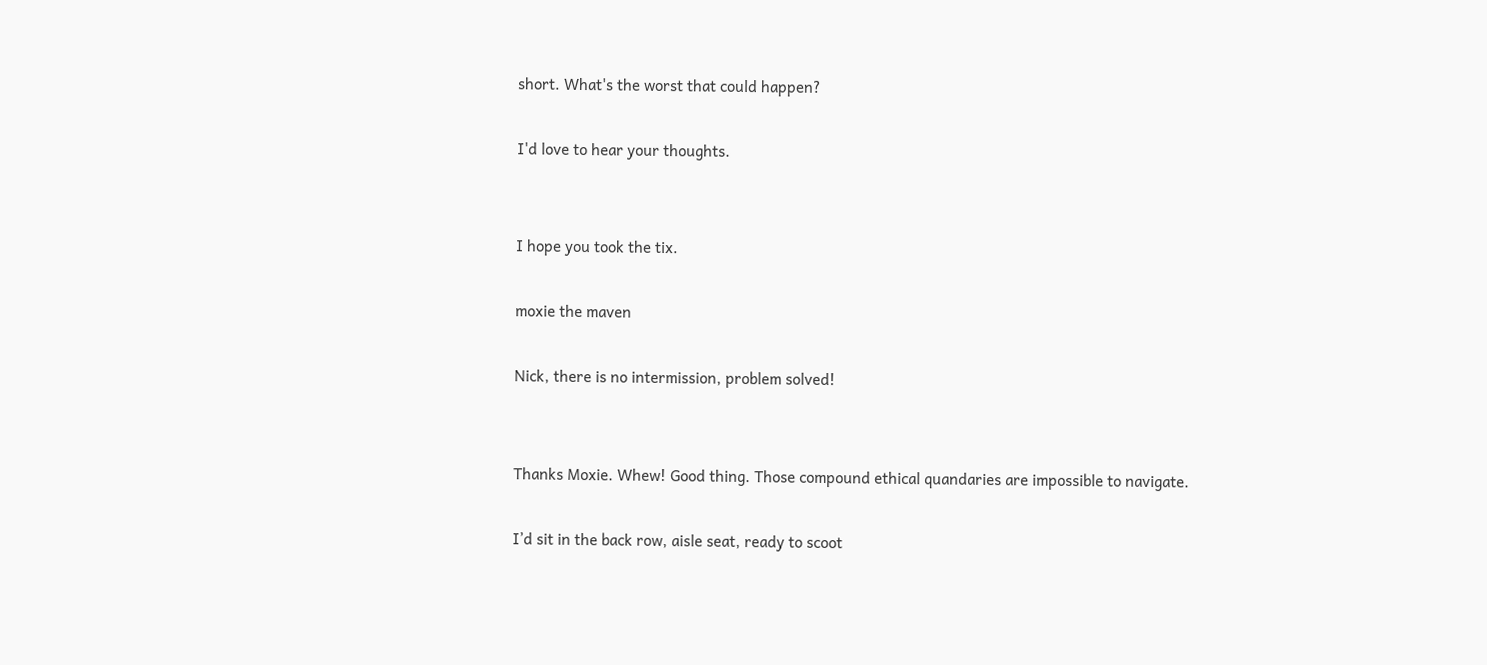short. What's the worst that could happen?

I'd love to hear your thoughts.


I hope you took the tix.

moxie the maven

Nick, there is no intermission, problem solved!


Thanks Moxie. Whew! Good thing. Those compound ethical quandaries are impossible to navigate.

I’d sit in the back row, aisle seat, ready to scoot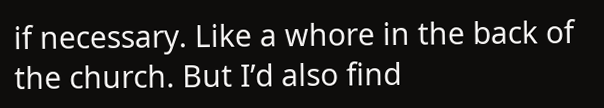if necessary. Like a whore in the back of the church. But I’d also find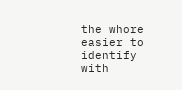the whore easier to identify with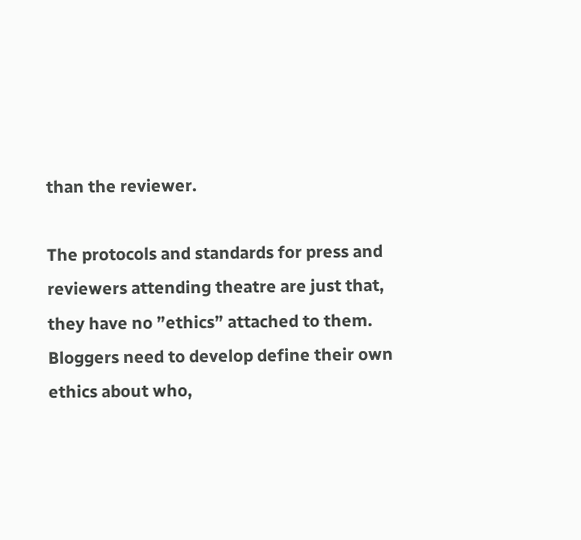than the reviewer.

The protocols and standards for press and reviewers attending theatre are just that, they have no ”ethics” attached to them. Bloggers need to develop define their own ethics about who,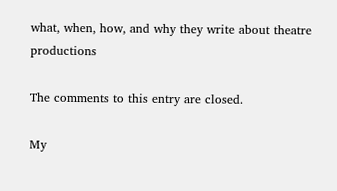what, when, how, and why they write about theatre productions

The comments to this entry are closed.

My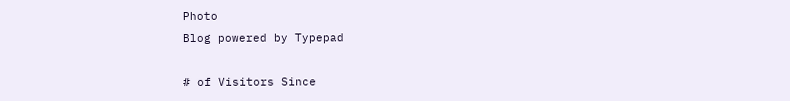Photo
Blog powered by Typepad

# of Visitors Since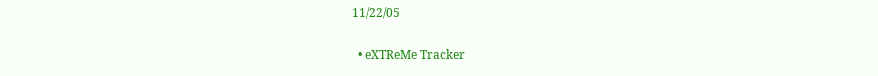11/22/05

  • eXTReMe Tracker